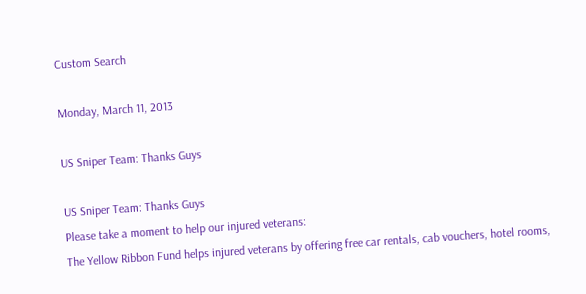Custom Search

Monday, March 11, 2013

US Sniper Team: Thanks Guys

US Sniper Team: Thanks Guys
Please take a moment to help our injured veterans:
The Yellow Ribbon Fund helps injured veterans by offering free car rentals, cab vouchers, hotel rooms,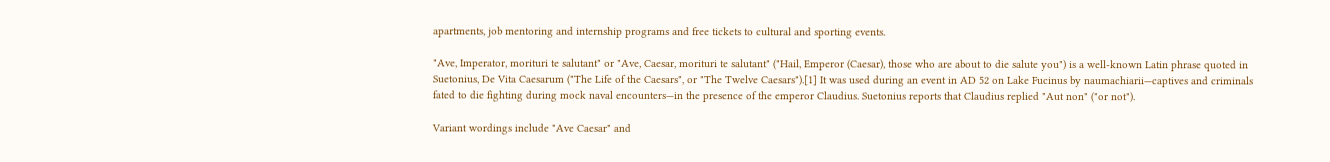apartments, job mentoring and internship programs and free tickets to cultural and sporting events.

"Ave, Imperator, morituri te salutant" or "Ave, Caesar, morituri te salutant" ("Hail, Emperor (Caesar), those who are about to die salute you") is a well-known Latin phrase quoted in Suetonius, De Vita Caesarum ("The Life of the Caesars", or "The Twelve Caesars").[1] It was used during an event in AD 52 on Lake Fucinus by naumachiarii—captives and criminals fated to die fighting during mock naval encounters—in the presence of the emperor Claudius. Suetonius reports that Claudius replied "Aut non" ("or not").

Variant wordings include "Ave Caesar" and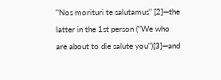"Nos morituri te salutamus" [2]—the latter in the 1st person ("We who are about to die salute you")[3]—and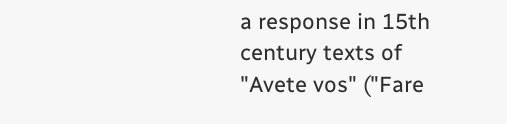a response in 15th century texts of "Avete vos" ("Fare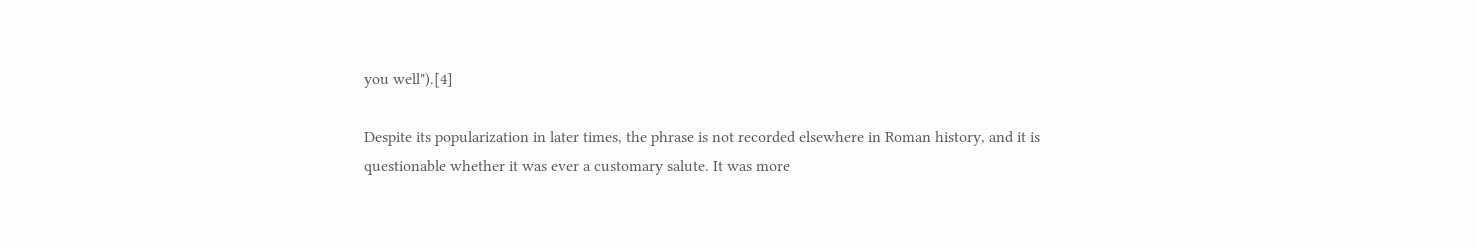you well").[4]

Despite its popularization in later times, the phrase is not recorded elsewhere in Roman history, and it is questionable whether it was ever a customary salute. It was more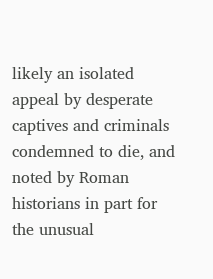likely an isolated appeal by desperate captives and criminals condemned to die, and noted by Roman historians in part for the unusual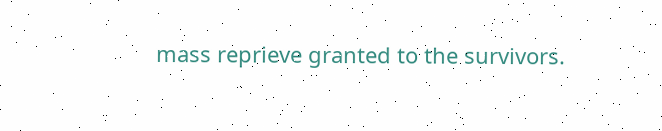mass reprieve granted to the survivors.